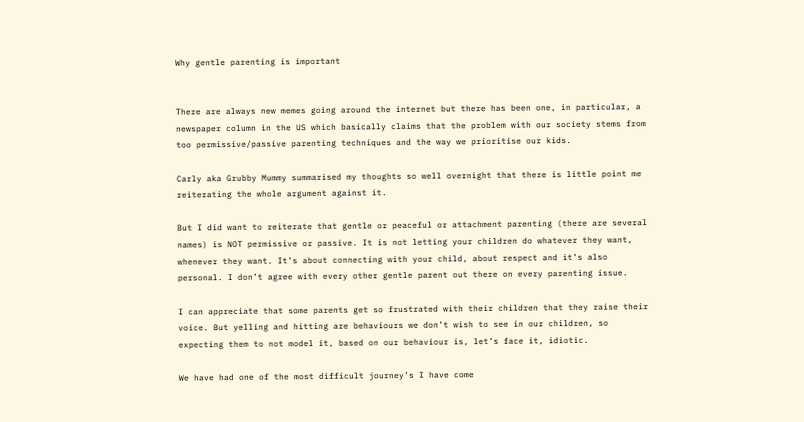Why gentle parenting is important


There are always new memes going around the internet but there has been one, in particular, a newspaper column in the US which basically claims that the problem with our society stems from too permissive/passive parenting techniques and the way we prioritise our kids.

Carly aka Grubby Mummy summarised my thoughts so well overnight that there is little point me reiterating the whole argument against it.

But I did want to reiterate that gentle or peaceful or attachment parenting (there are several names) is NOT permissive or passive. It is not letting your children do whatever they want, whenever they want. It’s about connecting with your child, about respect and it’s also personal. I don’t agree with every other gentle parent out there on every parenting issue.

I can appreciate that some parents get so frustrated with their children that they raise their voice. But yelling and hitting are behaviours we don’t wish to see in our children, so expecting them to not model it, based on our behaviour is, let’s face it, idiotic.

We have had one of the most difficult journey’s I have come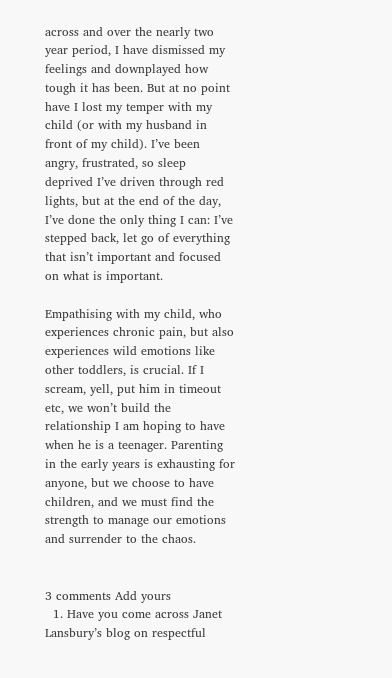across and over the nearly two year period, I have dismissed my feelings and downplayed how tough it has been. But at no point have I lost my temper with my child (or with my husband in front of my child). I’ve been angry, frustrated, so sleep deprived I’ve driven through red lights, but at the end of the day, I’ve done the only thing I can: I’ve stepped back, let go of everything that isn’t important and focused on what is important.

Empathising with my child, who experiences chronic pain, but also experiences wild emotions like other toddlers, is crucial. If I scream, yell, put him in timeout etc, we won’t build the relationship I am hoping to have when he is a teenager. Parenting in the early years is exhausting for anyone, but we choose to have children, and we must find the strength to manage our emotions and surrender to the chaos.


3 comments Add yours
  1. Have you come across Janet Lansbury’s blog on respectful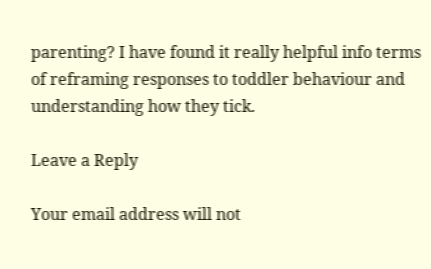parenting? I have found it really helpful info terms of reframing responses to toddler behaviour and understanding how they tick.

Leave a Reply

Your email address will not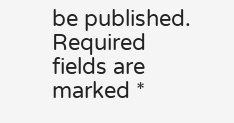be published. Required fields are marked *